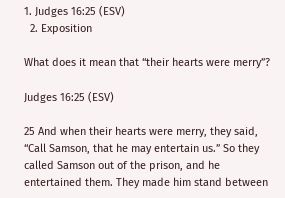1. Judges 16:25 (ESV)
  2. Exposition

What does it mean that “their hearts were merry”?

Judges 16:25 (ESV)

25 And when their hearts were merry, they said, “Call Samson, that he may entertain us.” So they called Samson out of the prison, and he entertained them. They made him stand between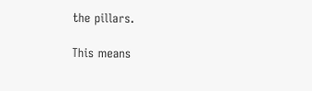the pillars.

This means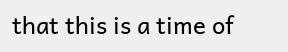that this is a time of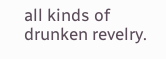all kinds of drunken revelry.